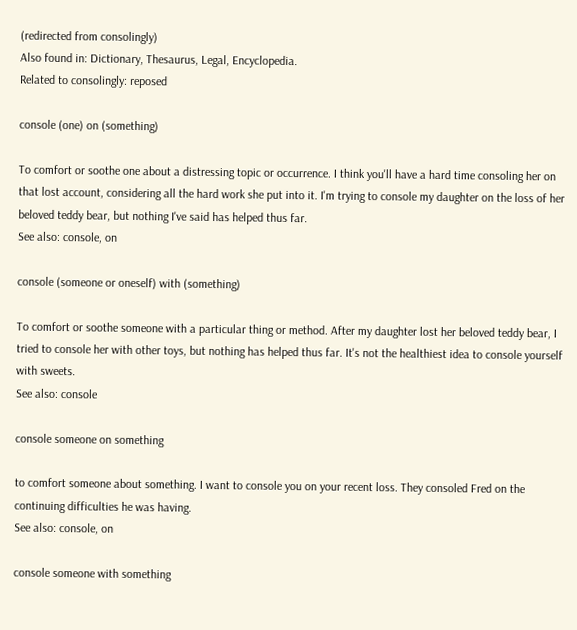(redirected from consolingly)
Also found in: Dictionary, Thesaurus, Legal, Encyclopedia.
Related to consolingly: reposed

console (one) on (something)

To comfort or soothe one about a distressing topic or occurrence. I think you'll have a hard time consoling her on that lost account, considering all the hard work she put into it. I'm trying to console my daughter on the loss of her beloved teddy bear, but nothing I've said has helped thus far.
See also: console, on

console (someone or oneself) with (something)

To comfort or soothe someone with a particular thing or method. After my daughter lost her beloved teddy bear, I tried to console her with other toys, but nothing has helped thus far. It's not the healthiest idea to console yourself with sweets.
See also: console

console someone on something

to comfort someone about something. I want to console you on your recent loss. They consoled Fred on the continuing difficulties he was having.
See also: console, on

console someone with something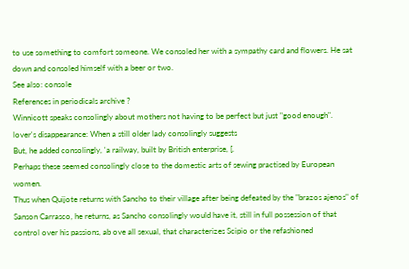to use something to comfort someone. We consoled her with a sympathy card and flowers. He sat down and consoled himself with a beer or two.
See also: console
References in periodicals archive ?
Winnicott speaks consolingly about mothers not having to be perfect but just "good enough".
lover's disappearance: When a still older lady consolingly suggests
But, he added consolingly, 'a railway, built by British enterprise, [.
Perhaps these seemed consolingly close to the domestic arts of sewing practised by European women.
Thus when Quijote returns with Sancho to their village after being defeated by the "brazos ajenos" of Sanson Carrasco, he returns, as Sancho consolingly would have it, still in full possession of that control over his passions, ab ove all sexual, that characterizes Scipio or the refashioned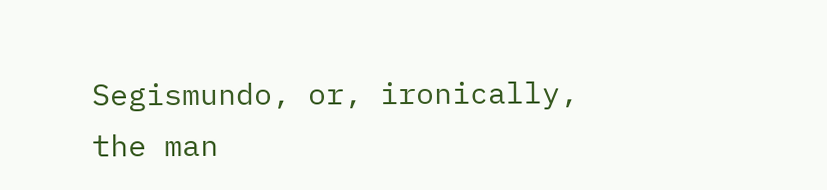Segismundo, or, ironically, the man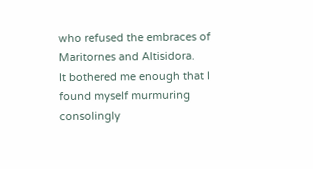who refused the embraces of Maritornes and Altisidora.
It bothered me enough that I found myself murmuring consolingly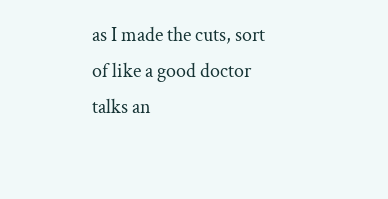as I made the cuts, sort of like a good doctor talks an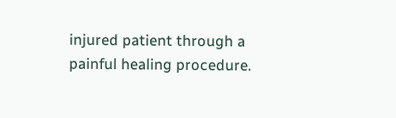injured patient through a painful healing procedure.